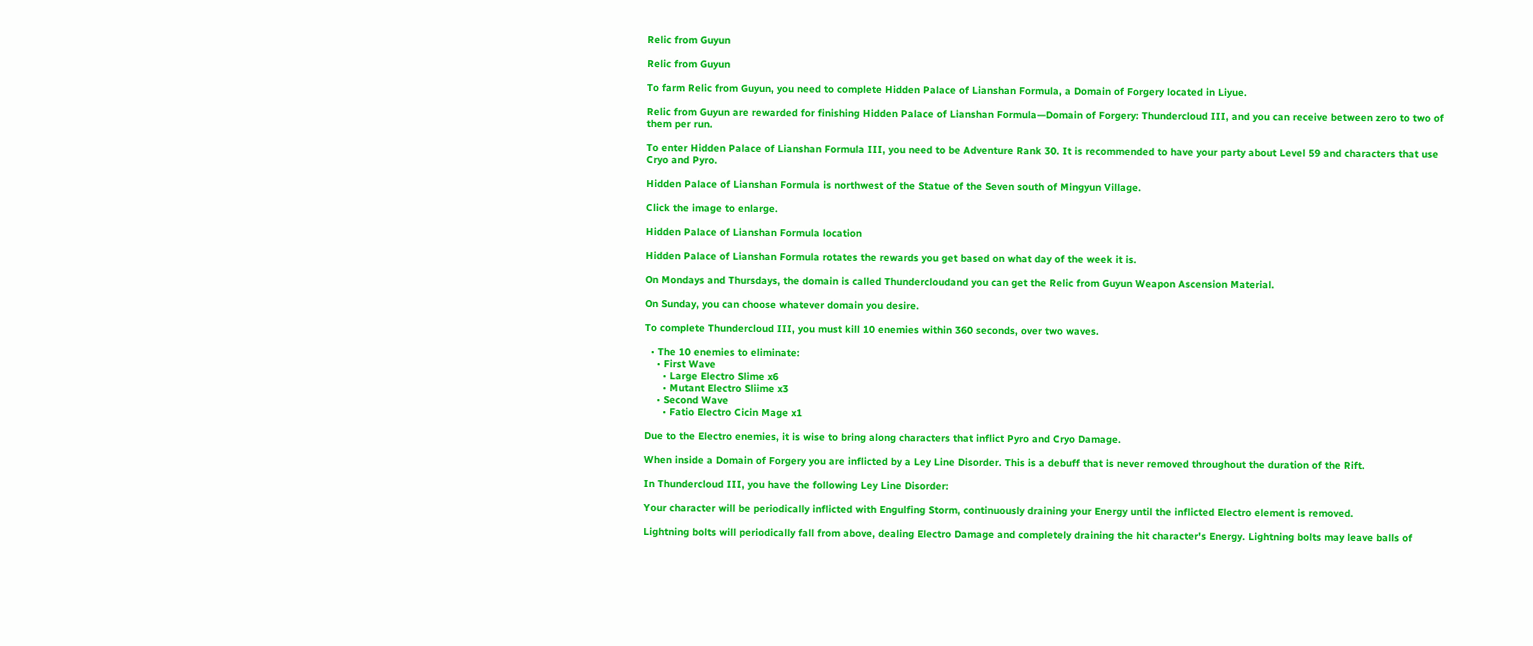Relic from Guyun

Relic from Guyun

To farm Relic from Guyun, you need to complete Hidden Palace of Lianshan Formula, a Domain of Forgery located in Liyue.

Relic from Guyun are rewarded for finishing Hidden Palace of Lianshan Formula—Domain of Forgery: Thundercloud III, and you can receive between zero to two of them per run.

To enter Hidden Palace of Lianshan Formula III, you need to be Adventure Rank 30. It is recommended to have your party about Level 59 and characters that use Cryo and Pyro.

Hidden Palace of Lianshan Formula is northwest of the Statue of the Seven south of Mingyun Village.

Click the image to enlarge.

Hidden Palace of Lianshan Formula location

Hidden Palace of Lianshan Formula rotates the rewards you get based on what day of the week it is.

On Mondays and Thursdays, the domain is called Thundercloudand you can get the Relic from Guyun Weapon Ascension Material.

On Sunday, you can choose whatever domain you desire.

To complete Thundercloud III, you must kill 10 enemies within 360 seconds, over two waves.

  • The 10 enemies to eliminate:
    • First Wave
      • Large Electro Slime x6
      • Mutant Electro Sliime x3
    • Second Wave
      • Fatio Electro Cicin Mage x1

Due to the Electro enemies, it is wise to bring along characters that inflict Pyro and Cryo Damage.

When inside a Domain of Forgery you are inflicted by a Ley Line Disorder. This is a debuff that is never removed throughout the duration of the Rift.

In Thundercloud III, you have the following Ley Line Disorder:

Your character will be periodically inflicted with Engulfing Storm, continuously draining your Energy until the inflicted Electro element is removed.

Lightning bolts will periodically fall from above, dealing Electro Damage and completely draining the hit character's Energy. Lightning bolts may leave balls of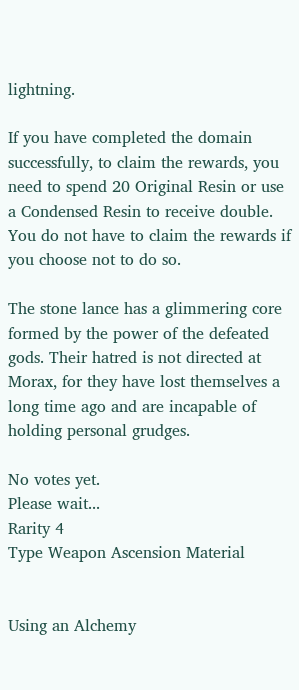lightning.

If you have completed the domain successfully, to claim the rewards, you need to spend 20 Original Resin or use a Condensed Resin to receive double. You do not have to claim the rewards if you choose not to do so.

The stone lance has a glimmering core formed by the power of the defeated gods. Their hatred is not directed at Morax, for they have lost themselves a long time ago and are incapable of holding personal grudges.

No votes yet.
Please wait...
Rarity 4
Type Weapon Ascension Material


Using an Alchemy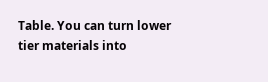Table. You can turn lower tier materials into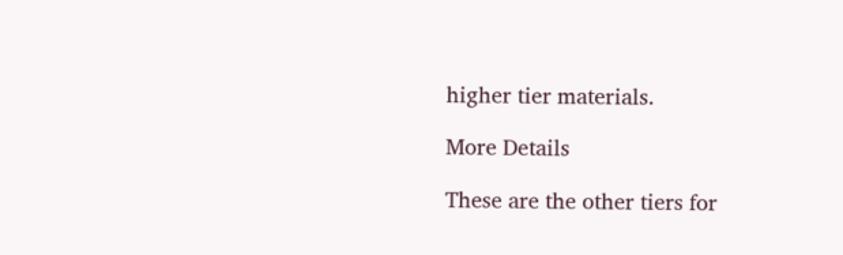higher tier materials.

More Details

These are the other tiers for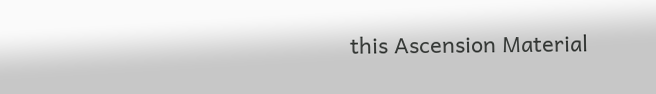this Ascension Material